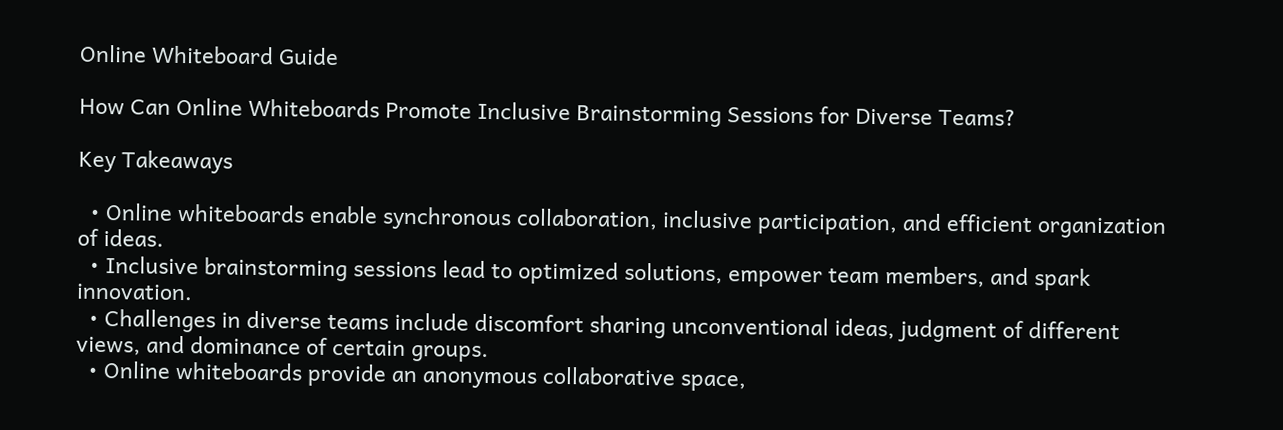Online Whiteboard Guide

How Can Online Whiteboards Promote Inclusive Brainstorming Sessions for Diverse Teams?

Key Takeaways

  • Online whiteboards enable synchronous collaboration, inclusive participation, and efficient organization of ideas.
  • Inclusive brainstorming sessions lead to optimized solutions, empower team members, and spark innovation.
  • Challenges in diverse teams include discomfort sharing unconventional ideas, judgment of different views, and dominance of certain groups.
  • Online whiteboards provide an anonymous collaborative space,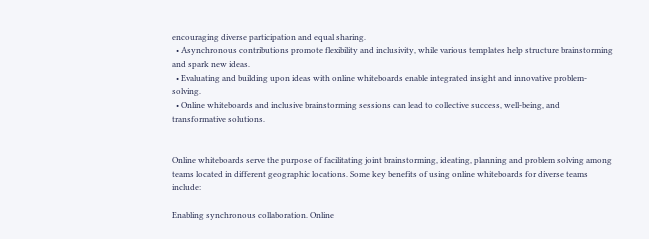encouraging diverse participation and equal sharing.
  • Asynchronous contributions promote flexibility and inclusivity, while various templates help structure brainstorming and spark new ideas.
  • Evaluating and building upon ideas with online whiteboards enable integrated insight and innovative problem-solving.
  • Online whiteboards and inclusive brainstorming sessions can lead to collective success, well-being, and transformative solutions.


Online whiteboards serve the purpose of facilitating joint brainstorming, ideating, planning and problem solving among teams located in different geographic locations. Some key benefits of using online whiteboards for diverse teams include:

Enabling synchronous collaboration. Online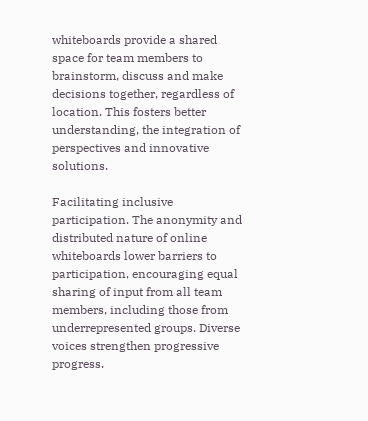whiteboards provide a shared space for team members to brainstorm, discuss and make decisions together, regardless of location. This fosters better understanding, the integration of perspectives and innovative solutions.

Facilitating inclusive participation. The anonymity and distributed nature of online whiteboards lower barriers to participation, encouraging equal sharing of input from all team members, including those from underrepresented groups. Diverse voices strengthen progressive progress.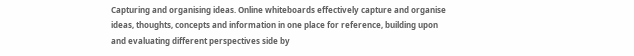Capturing and organising ideas. Online whiteboards effectively capture and organise ideas, thoughts, concepts and information in one place for reference, building upon and evaluating different perspectives side by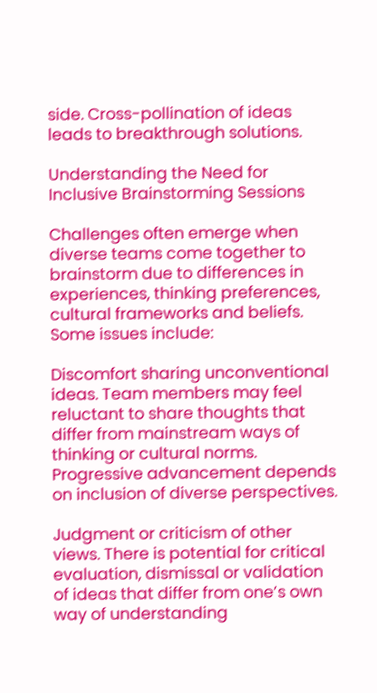side. Cross-pollination of ideas leads to breakthrough solutions.

Understanding the Need for Inclusive Brainstorming Sessions

Challenges often emerge when diverse teams come together to brainstorm due to differences in experiences, thinking preferences, cultural frameworks and beliefs. Some issues include:

Discomfort sharing unconventional ideas. Team members may feel reluctant to share thoughts that differ from mainstream ways of thinking or cultural norms. Progressive advancement depends on inclusion of diverse perspectives.

Judgment or criticism of other views. There is potential for critical evaluation, dismissal or validation of ideas that differ from one’s own way of understanding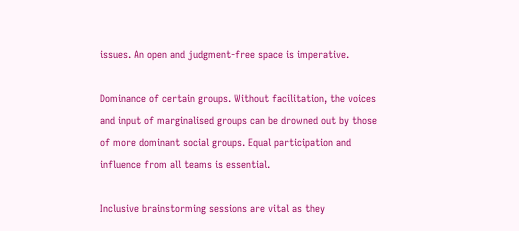issues. An open and judgment-free space is imperative.

Dominance of certain groups. Without facilitation, the voices and input of marginalised groups can be drowned out by those of more dominant social groups. Equal participation and influence from all teams is essential.

Inclusive brainstorming sessions are vital as they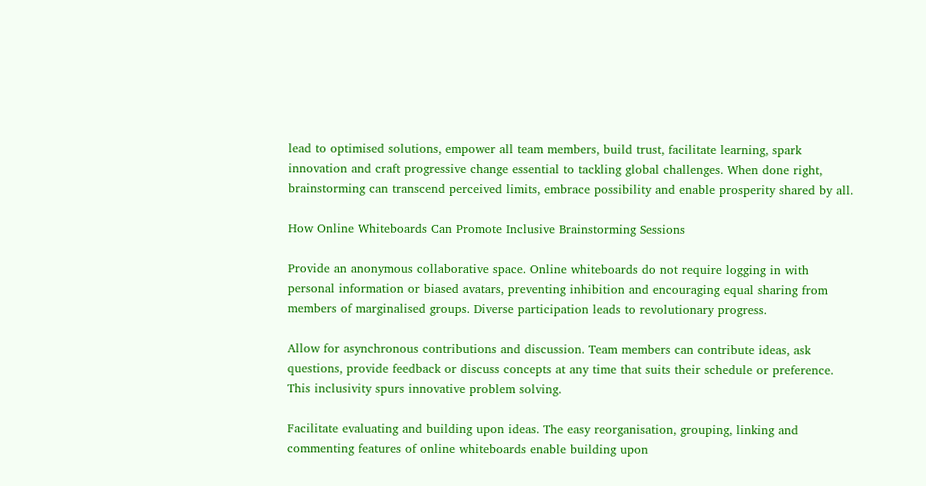lead to optimised solutions, empower all team members, build trust, facilitate learning, spark innovation and craft progressive change essential to tackling global challenges. When done right, brainstorming can transcend perceived limits, embrace possibility and enable prosperity shared by all.

How Online Whiteboards Can Promote Inclusive Brainstorming Sessions

Provide an anonymous collaborative space. Online whiteboards do not require logging in with personal information or biased avatars, preventing inhibition and encouraging equal sharing from members of marginalised groups. Diverse participation leads to revolutionary progress.

Allow for asynchronous contributions and discussion. Team members can contribute ideas, ask questions, provide feedback or discuss concepts at any time that suits their schedule or preference. This inclusivity spurs innovative problem solving.

Facilitate evaluating and building upon ideas. The easy reorganisation, grouping, linking and commenting features of online whiteboards enable building upon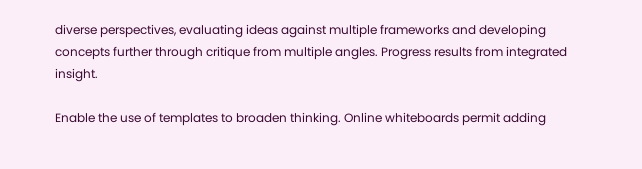diverse perspectives, evaluating ideas against multiple frameworks and developing concepts further through critique from multiple angles. Progress results from integrated insight.

Enable the use of templates to broaden thinking. Online whiteboards permit adding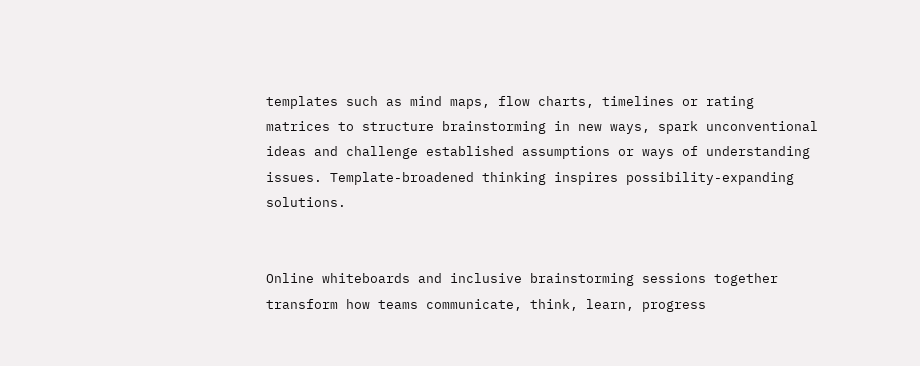templates such as mind maps, flow charts, timelines or rating matrices to structure brainstorming in new ways, spark unconventional ideas and challenge established assumptions or ways of understanding issues. Template-broadened thinking inspires possibility-expanding solutions.


Online whiteboards and inclusive brainstorming sessions together transform how teams communicate, think, learn, progress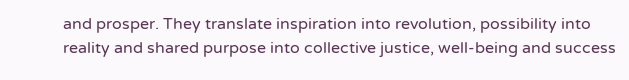and prosper. They translate inspiration into revolution, possibility into reality and shared purpose into collective justice, well-being and success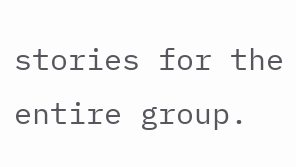stories for the entire group.